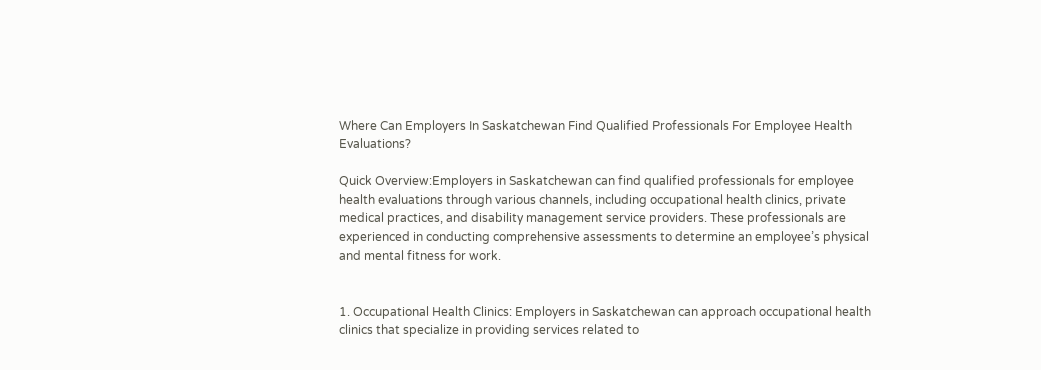Where Can Employers In Saskatchewan Find Qualified Professionals For Employee Health Evaluations?

Quick Overview:Employers in Saskatchewan can find qualified professionals for employee health evaluations through various channels, including occupational health clinics, private medical practices, and disability management service providers. These professionals are experienced in conducting comprehensive assessments to determine an employee’s physical and mental fitness for work.


1. Occupational Health Clinics: Employers in Saskatchewan can approach occupational health clinics that specialize in providing services related to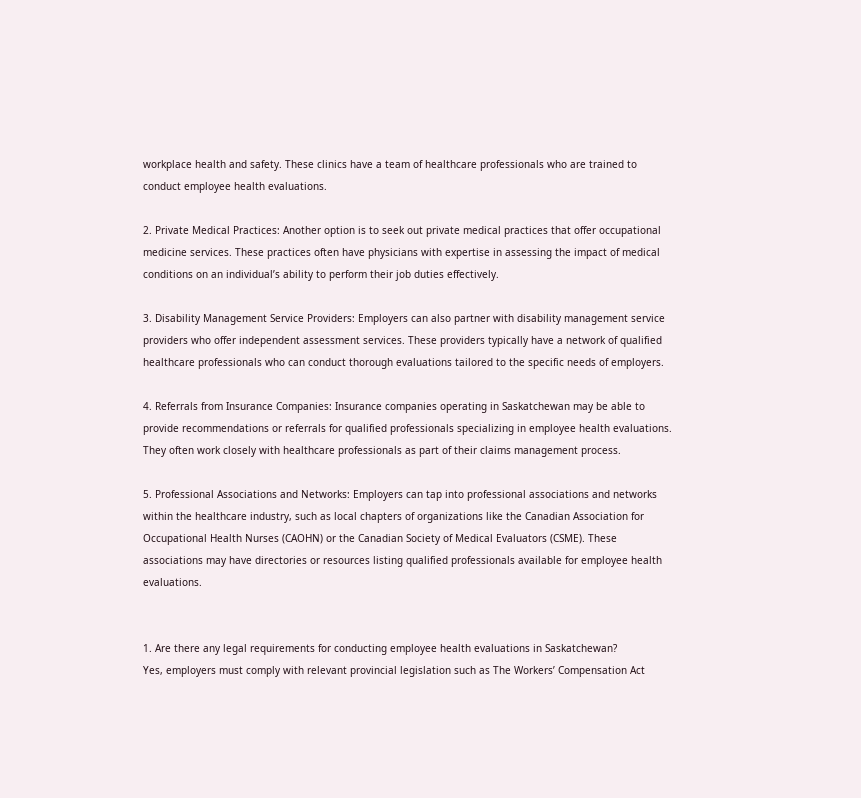workplace health and safety. These clinics have a team of healthcare professionals who are trained to conduct employee health evaluations.

2. Private Medical Practices: Another option is to seek out private medical practices that offer occupational medicine services. These practices often have physicians with expertise in assessing the impact of medical conditions on an individual’s ability to perform their job duties effectively.

3. Disability Management Service Providers: Employers can also partner with disability management service providers who offer independent assessment services. These providers typically have a network of qualified healthcare professionals who can conduct thorough evaluations tailored to the specific needs of employers.

4. Referrals from Insurance Companies: Insurance companies operating in Saskatchewan may be able to provide recommendations or referrals for qualified professionals specializing in employee health evaluations. They often work closely with healthcare professionals as part of their claims management process.

5. Professional Associations and Networks: Employers can tap into professional associations and networks within the healthcare industry, such as local chapters of organizations like the Canadian Association for Occupational Health Nurses (CAOHN) or the Canadian Society of Medical Evaluators (CSME). These associations may have directories or resources listing qualified professionals available for employee health evaluations.


1. Are there any legal requirements for conducting employee health evaluations in Saskatchewan?
Yes, employers must comply with relevant provincial legislation such as The Workers’ Compensation Act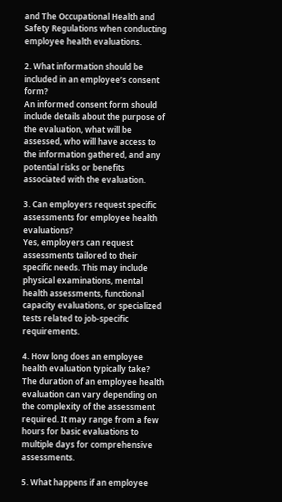and The Occupational Health and Safety Regulations when conducting employee health evaluations.

2. What information should be included in an employee’s consent form?
An informed consent form should include details about the purpose of the evaluation, what will be assessed, who will have access to the information gathered, and any potential risks or benefits associated with the evaluation.

3. Can employers request specific assessments for employee health evaluations?
Yes, employers can request assessments tailored to their specific needs. This may include physical examinations, mental health assessments, functional capacity evaluations, or specialized tests related to job-specific requirements.

4. How long does an employee health evaluation typically take?
The duration of an employee health evaluation can vary depending on the complexity of the assessment required. It may range from a few hours for basic evaluations to multiple days for comprehensive assessments.

5. What happens if an employee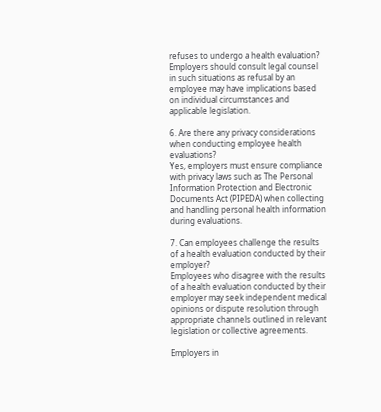refuses to undergo a health evaluation?
Employers should consult legal counsel in such situations as refusal by an employee may have implications based on individual circumstances and applicable legislation.

6. Are there any privacy considerations when conducting employee health evaluations?
Yes, employers must ensure compliance with privacy laws such as The Personal Information Protection and Electronic Documents Act (PIPEDA) when collecting and handling personal health information during evaluations.

7. Can employees challenge the results of a health evaluation conducted by their employer?
Employees who disagree with the results of a health evaluation conducted by their employer may seek independent medical opinions or dispute resolution through appropriate channels outlined in relevant legislation or collective agreements.

Employers in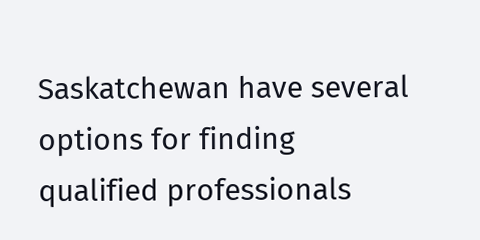Saskatchewan have several options for finding qualified professionals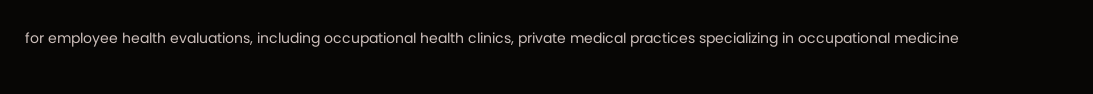for employee health evaluations, including occupational health clinics, private medical practices specializing in occupational medicine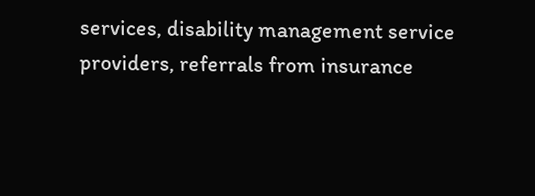services, disability management service providers, referrals from insurance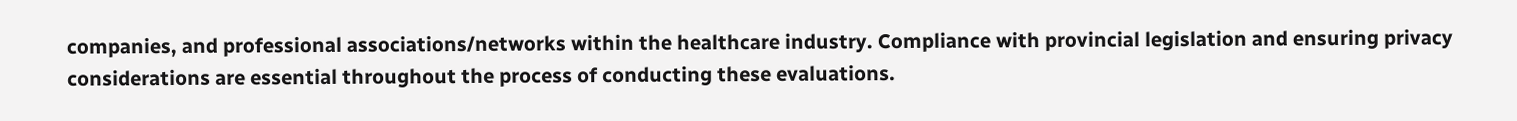companies, and professional associations/networks within the healthcare industry. Compliance with provincial legislation and ensuring privacy considerations are essential throughout the process of conducting these evaluations.